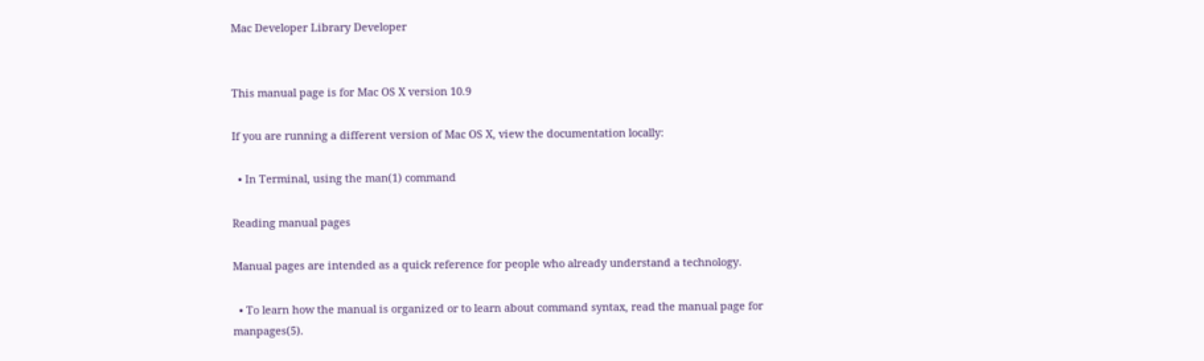Mac Developer Library Developer


This manual page is for Mac OS X version 10.9

If you are running a different version of Mac OS X, view the documentation locally:

  • In Terminal, using the man(1) command

Reading manual pages

Manual pages are intended as a quick reference for people who already understand a technology.

  • To learn how the manual is organized or to learn about command syntax, read the manual page for manpages(5).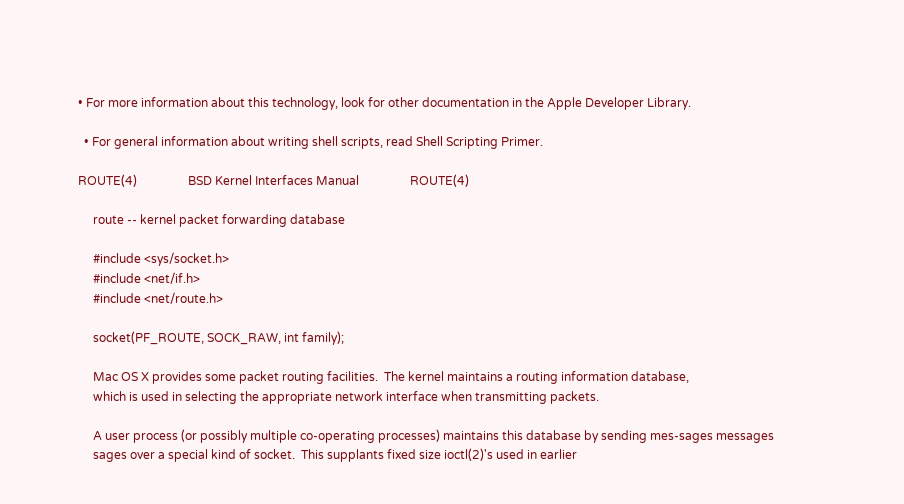• For more information about this technology, look for other documentation in the Apple Developer Library.

  • For general information about writing shell scripts, read Shell Scripting Primer.

ROUTE(4)                 BSD Kernel Interfaces Manual                 ROUTE(4)

     route -- kernel packet forwarding database

     #include <sys/socket.h>
     #include <net/if.h>
     #include <net/route.h>

     socket(PF_ROUTE, SOCK_RAW, int family);

     Mac OS X provides some packet routing facilities.  The kernel maintains a routing information database,
     which is used in selecting the appropriate network interface when transmitting packets.

     A user process (or possibly multiple co-operating processes) maintains this database by sending mes-sages messages
     sages over a special kind of socket.  This supplants fixed size ioctl(2)'s used in earlier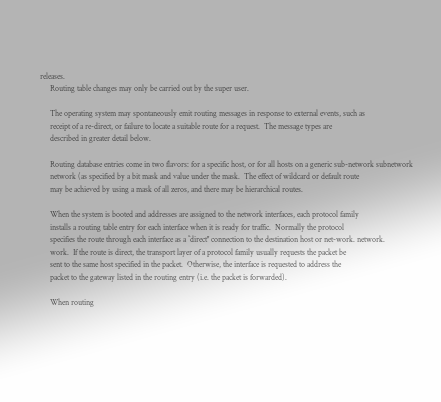releases.
     Routing table changes may only be carried out by the super user.

     The operating system may spontaneously emit routing messages in response to external events, such as
     receipt of a re-direct, or failure to locate a suitable route for a request.  The message types are
     described in greater detail below.

     Routing database entries come in two flavors: for a specific host, or for all hosts on a generic sub-network subnetwork
     network (as specified by a bit mask and value under the mask.  The effect of wildcard or default route
     may be achieved by using a mask of all zeros, and there may be hierarchical routes.

     When the system is booted and addresses are assigned to the network interfaces, each protocol family
     installs a routing table entry for each interface when it is ready for traffic.  Normally the protocol
     specifies the route through each interface as a ``direct'' connection to the destination host or net-work. network.
     work.  If the route is direct, the transport layer of a protocol family usually requests the packet be
     sent to the same host specified in the packet.  Otherwise, the interface is requested to address the
     packet to the gateway listed in the routing entry (i.e. the packet is forwarded).

     When routing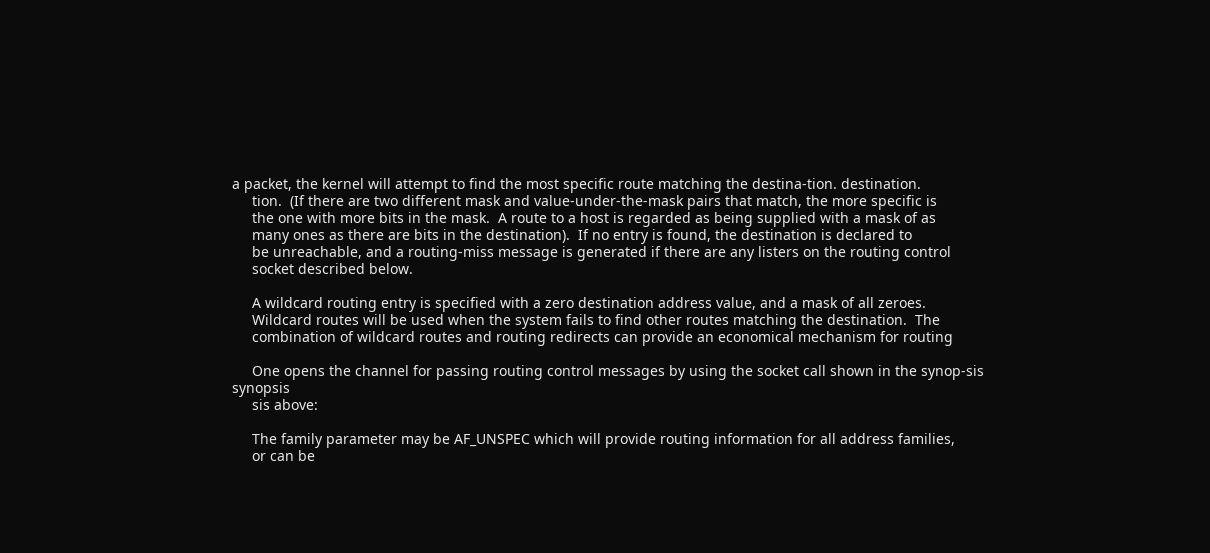a packet, the kernel will attempt to find the most specific route matching the destina-tion. destination.
     tion.  (If there are two different mask and value-under-the-mask pairs that match, the more specific is
     the one with more bits in the mask.  A route to a host is regarded as being supplied with a mask of as
     many ones as there are bits in the destination).  If no entry is found, the destination is declared to
     be unreachable, and a routing-miss message is generated if there are any listers on the routing control
     socket described below.

     A wildcard routing entry is specified with a zero destination address value, and a mask of all zeroes.
     Wildcard routes will be used when the system fails to find other routes matching the destination.  The
     combination of wildcard routes and routing redirects can provide an economical mechanism for routing

     One opens the channel for passing routing control messages by using the socket call shown in the synop-sis synopsis
     sis above:

     The family parameter may be AF_UNSPEC which will provide routing information for all address families,
     or can be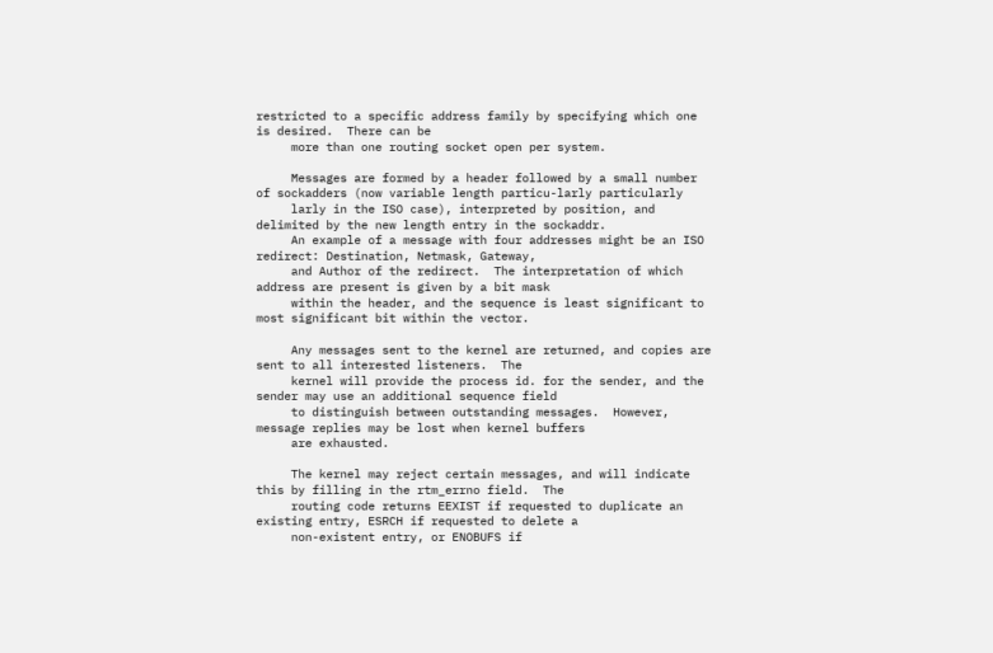restricted to a specific address family by specifying which one is desired.  There can be
     more than one routing socket open per system.

     Messages are formed by a header followed by a small number of sockadders (now variable length particu-larly particularly
     larly in the ISO case), interpreted by position, and delimited by the new length entry in the sockaddr.
     An example of a message with four addresses might be an ISO redirect: Destination, Netmask, Gateway,
     and Author of the redirect.  The interpretation of which address are present is given by a bit mask
     within the header, and the sequence is least significant to most significant bit within the vector.

     Any messages sent to the kernel are returned, and copies are sent to all interested listeners.  The
     kernel will provide the process id. for the sender, and the sender may use an additional sequence field
     to distinguish between outstanding messages.  However, message replies may be lost when kernel buffers
     are exhausted.

     The kernel may reject certain messages, and will indicate this by filling in the rtm_errno field.  The
     routing code returns EEXIST if requested to duplicate an existing entry, ESRCH if requested to delete a
     non-existent entry, or ENOBUFS if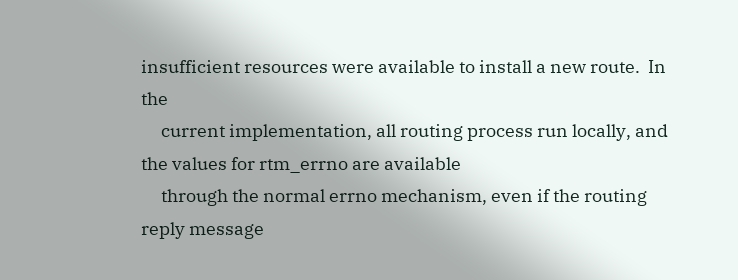insufficient resources were available to install a new route.  In the
     current implementation, all routing process run locally, and the values for rtm_errno are available
     through the normal errno mechanism, even if the routing reply message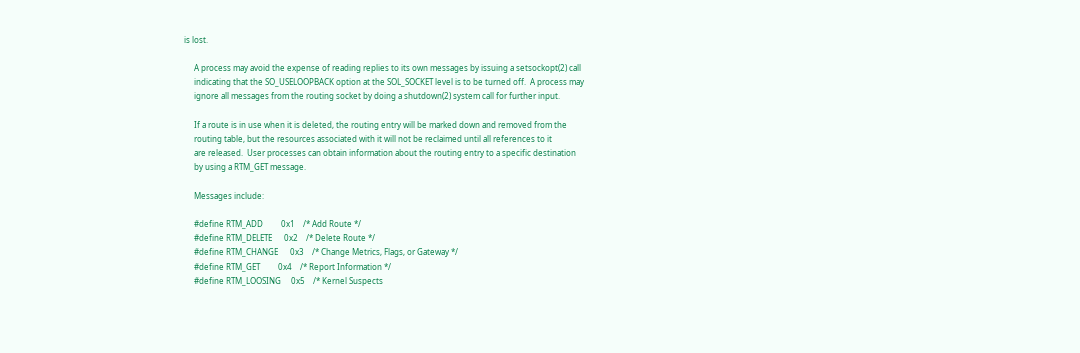is lost.

     A process may avoid the expense of reading replies to its own messages by issuing a setsockopt(2) call
     indicating that the SO_USELOOPBACK option at the SOL_SOCKET level is to be turned off.  A process may
     ignore all messages from the routing socket by doing a shutdown(2) system call for further input.

     If a route is in use when it is deleted, the routing entry will be marked down and removed from the
     routing table, but the resources associated with it will not be reclaimed until all references to it
     are released.  User processes can obtain information about the routing entry to a specific destination
     by using a RTM_GET message.

     Messages include:

     #define RTM_ADD         0x1    /* Add Route */
     #define RTM_DELETE      0x2    /* Delete Route */
     #define RTM_CHANGE      0x3    /* Change Metrics, Flags, or Gateway */
     #define RTM_GET         0x4    /* Report Information */
     #define RTM_LOOSING     0x5    /* Kernel Suspects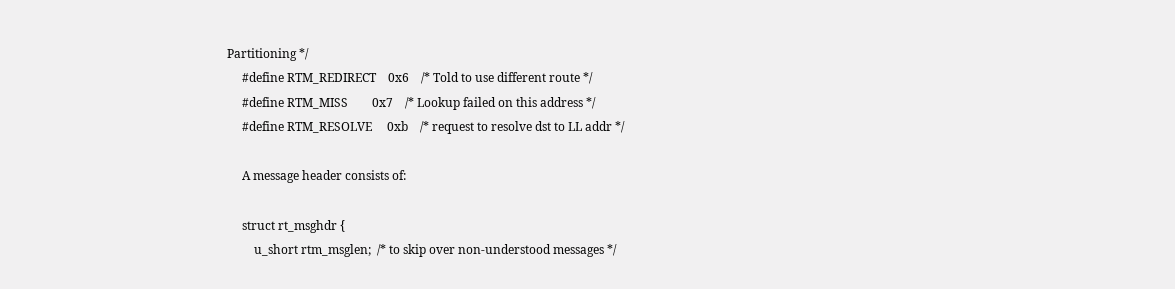Partitioning */
     #define RTM_REDIRECT    0x6    /* Told to use different route */
     #define RTM_MISS        0x7    /* Lookup failed on this address */
     #define RTM_RESOLVE     0xb    /* request to resolve dst to LL addr */

     A message header consists of:

     struct rt_msghdr {
         u_short rtm_msglen;  /* to skip over non-understood messages */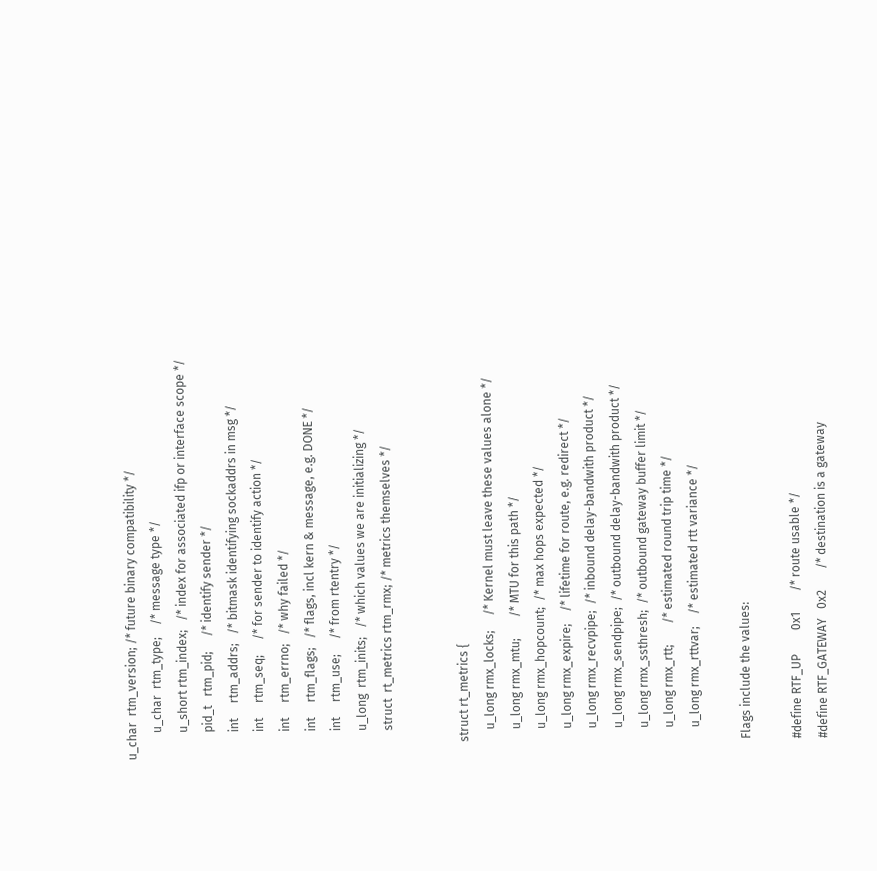u_char  rtm_version; /* future binary compatibility */
         u_char  rtm_type;    /* message type */
         u_short rtm_index;   /* index for associated ifp or interface scope */
         pid_t   rtm_pid;     /* identify sender */
         int     rtm_addrs;   /* bitmask identifying sockaddrs in msg */
         int     rtm_seq;     /* for sender to identify action */
         int     rtm_errno;   /* why failed */
         int     rtm_flags;   /* flags, incl kern & message, e.g. DONE */
         int     rtm_use;     /* from rtentry */
         u_long  rtm_inits;   /* which values we are initializing */
         struct  rt_metrics rtm_rmx; /* metrics themselves */


     struct rt_metrics {
         u_long rmx_locks;     /* Kernel must leave these values alone */
         u_long rmx_mtu;       /* MTU for this path */
         u_long rmx_hopcount;  /* max hops expected */
         u_long rmx_expire;    /* lifetime for route, e.g. redirect */
         u_long rmx_recvpipe;  /* inbound delay-bandwith product */
         u_long rmx_sendpipe;  /* outbound delay-bandwith product */
         u_long rmx_ssthresh;  /* outbound gateway buffer limit */
         u_long rmx_rtt;       /* estimated round trip time */
         u_long rmx_rttvar;    /* estimated rtt variance */

     Flags include the values:

     #define RTF_UP        0x1       /* route usable */
     #define RTF_GATEWAY   0x2       /* destination is a gateway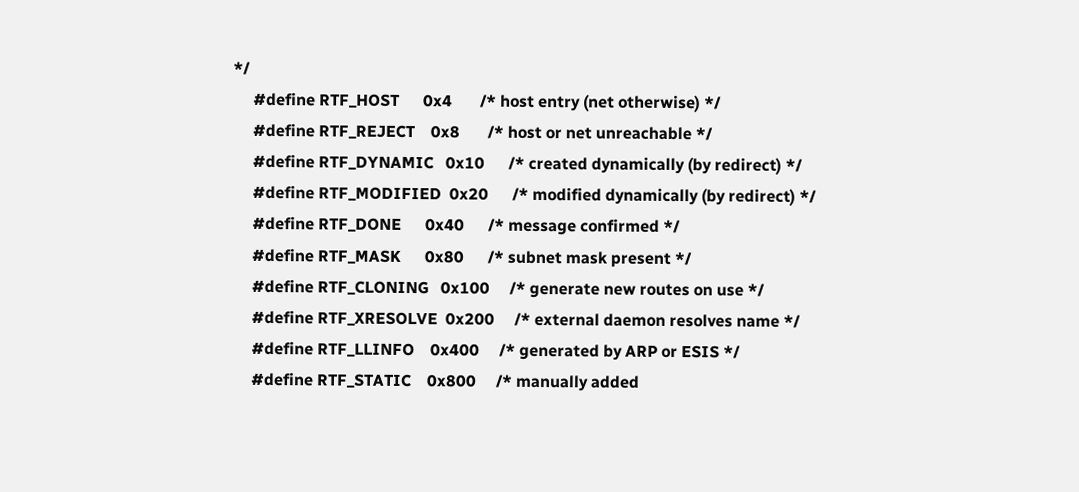*/
     #define RTF_HOST      0x4       /* host entry (net otherwise) */
     #define RTF_REJECT    0x8       /* host or net unreachable */
     #define RTF_DYNAMIC   0x10      /* created dynamically (by redirect) */
     #define RTF_MODIFIED  0x20      /* modified dynamically (by redirect) */
     #define RTF_DONE      0x40      /* message confirmed */
     #define RTF_MASK      0x80      /* subnet mask present */
     #define RTF_CLONING   0x100     /* generate new routes on use */
     #define RTF_XRESOLVE  0x200     /* external daemon resolves name */
     #define RTF_LLINFO    0x400     /* generated by ARP or ESIS */
     #define RTF_STATIC    0x800     /* manually added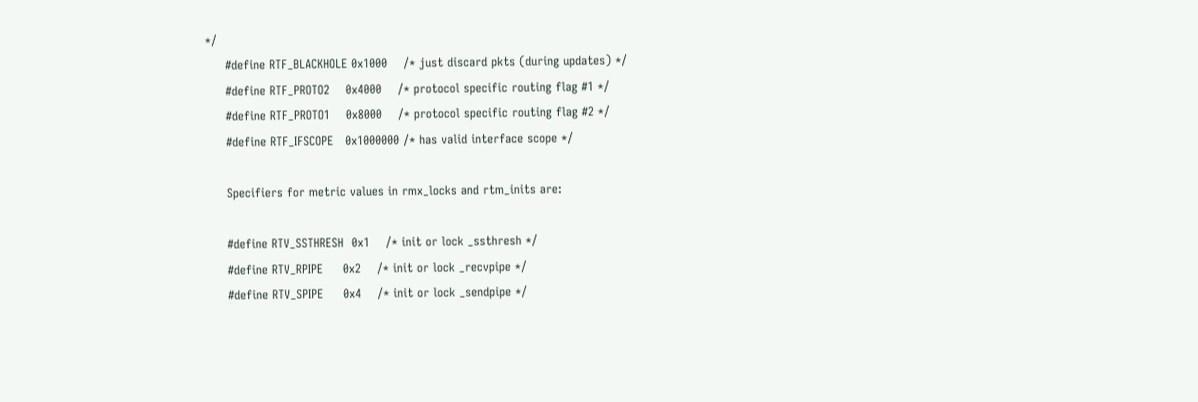*/
     #define RTF_BLACKHOLE 0x1000    /* just discard pkts (during updates) */
     #define RTF_PROTO2    0x4000    /* protocol specific routing flag #1 */
     #define RTF_PROTO1    0x8000    /* protocol specific routing flag #2 */
     #define RTF_IFSCOPE   0x1000000 /* has valid interface scope */

     Specifiers for metric values in rmx_locks and rtm_inits are:

     #define RTV_SSTHRESH  0x1    /* init or lock _ssthresh */
     #define RTV_RPIPE     0x2    /* init or lock _recvpipe */
     #define RTV_SPIPE     0x4    /* init or lock _sendpipe */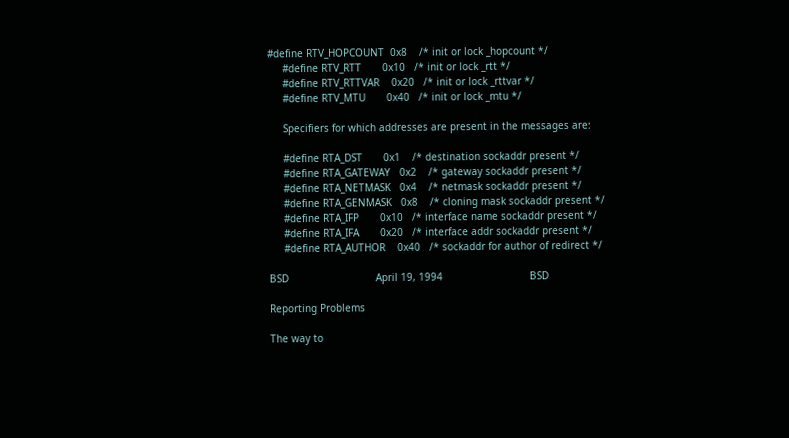#define RTV_HOPCOUNT  0x8    /* init or lock _hopcount */
     #define RTV_RTT       0x10   /* init or lock _rtt */
     #define RTV_RTTVAR    0x20   /* init or lock _rttvar */
     #define RTV_MTU       0x40   /* init or lock _mtu */

     Specifiers for which addresses are present in the messages are:

     #define RTA_DST       0x1    /* destination sockaddr present */
     #define RTA_GATEWAY   0x2    /* gateway sockaddr present */
     #define RTA_NETMASK   0x4    /* netmask sockaddr present */
     #define RTA_GENMASK   0x8    /* cloning mask sockaddr present */
     #define RTA_IFP       0x10   /* interface name sockaddr present */
     #define RTA_IFA       0x20   /* interface addr sockaddr present */
     #define RTA_AUTHOR    0x40   /* sockaddr for author of redirect */

BSD                             April 19, 1994                             BSD

Reporting Problems

The way to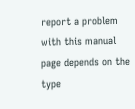report a problem with this manual page depends on the type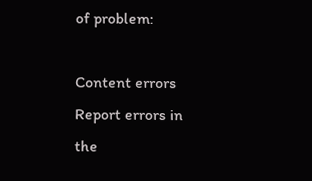of problem:

Content errors
Report errors in the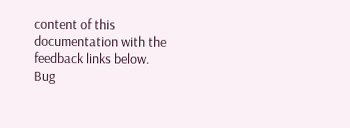content of this documentation with the feedback links below.
Bug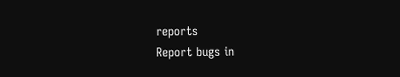reports
Report bugs in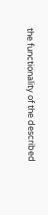the functionality of the described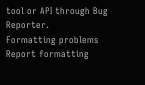tool or API through Bug Reporter.
Formatting problems
Report formatting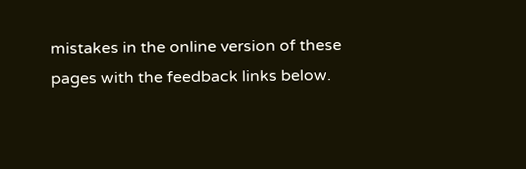mistakes in the online version of these pages with the feedback links below.